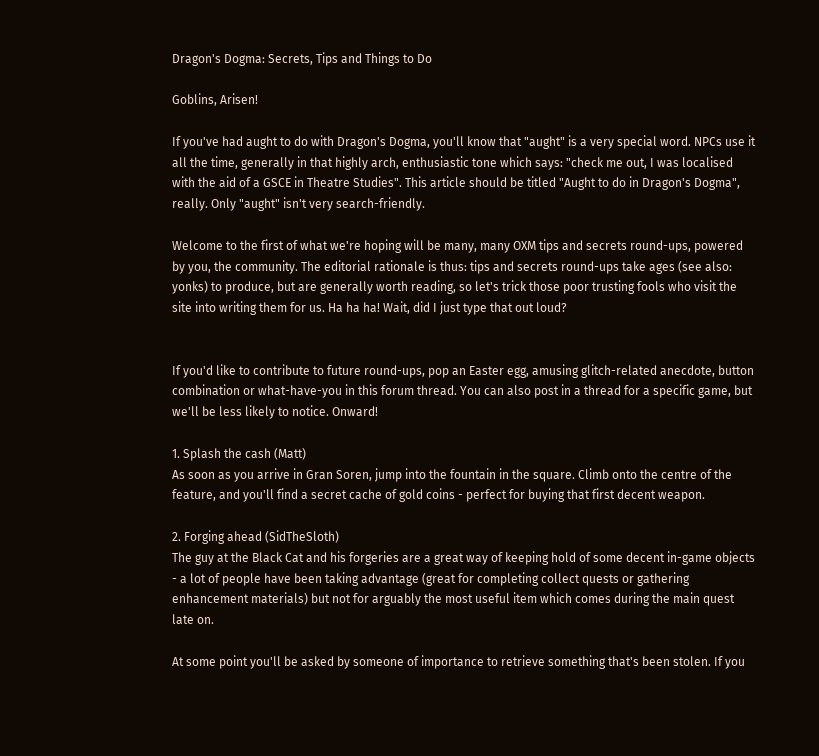Dragon's Dogma: Secrets, Tips and Things to Do

Goblins, Arisen!

If you've had aught to do with Dragon's Dogma, you'll know that "aught" is a very special word. NPCs use it all the time, generally in that highly arch, enthusiastic tone which says: "check me out, I was localised with the aid of a GSCE in Theatre Studies". This article should be titled "Aught to do in Dragon's Dogma", really. Only "aught" isn't very search-friendly.

Welcome to the first of what we're hoping will be many, many OXM tips and secrets round-ups, powered by you, the community. The editorial rationale is thus: tips and secrets round-ups take ages (see also: yonks) to produce, but are generally worth reading, so let's trick those poor trusting fools who visit the site into writing them for us. Ha ha ha! Wait, did I just type that out loud?


If you'd like to contribute to future round-ups, pop an Easter egg, amusing glitch-related anecdote, button combination or what-have-you in this forum thread. You can also post in a thread for a specific game, but we'll be less likely to notice. Onward!

1. Splash the cash (Matt)
As soon as you arrive in Gran Soren, jump into the fountain in the square. Climb onto the centre of the feature, and you'll find a secret cache of gold coins - perfect for buying that first decent weapon.

2. Forging ahead (SidTheSloth)
The guy at the Black Cat and his forgeries are a great way of keeping hold of some decent in-game objects - a lot of people have been taking advantage (great for completing collect quests or gathering enhancement materials) but not for arguably the most useful item which comes during the main quest late on.

At some point you'll be asked by someone of importance to retrieve something that's been stolen. If you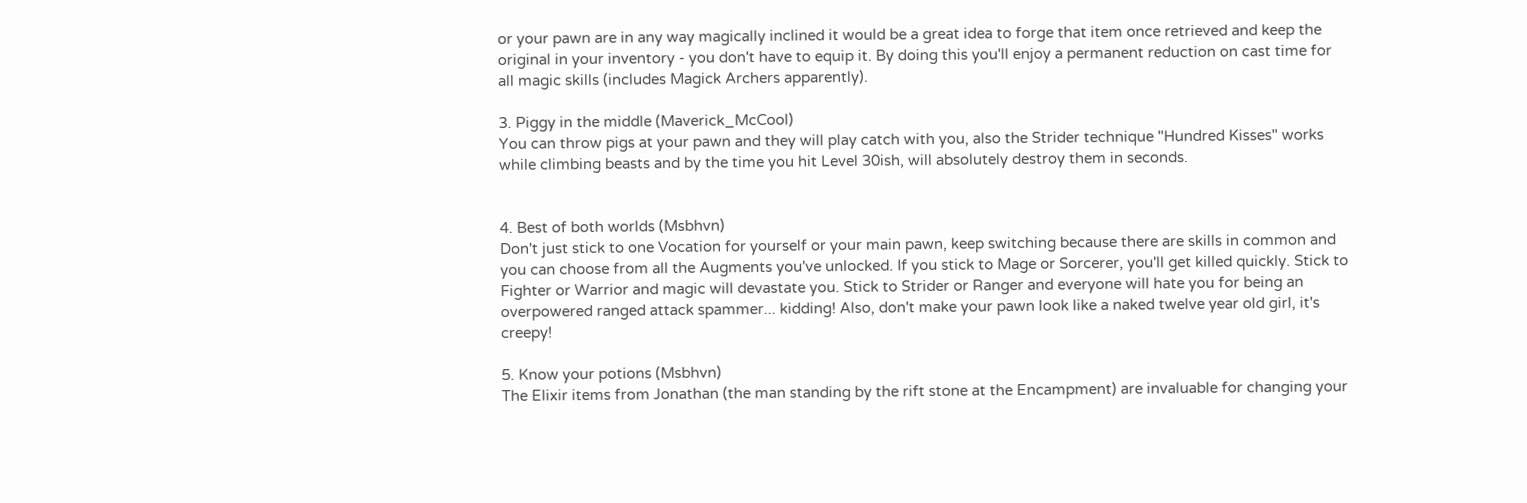or your pawn are in any way magically inclined it would be a great idea to forge that item once retrieved and keep the original in your inventory - you don't have to equip it. By doing this you'll enjoy a permanent reduction on cast time for all magic skills (includes Magick Archers apparently).

3. Piggy in the middle (Maverick_McCool)
You can throw pigs at your pawn and they will play catch with you, also the Strider technique "Hundred Kisses" works while climbing beasts and by the time you hit Level 30ish, will absolutely destroy them in seconds.


4. Best of both worlds (Msbhvn)
Don't just stick to one Vocation for yourself or your main pawn, keep switching because there are skills in common and you can choose from all the Augments you've unlocked. If you stick to Mage or Sorcerer, you'll get killed quickly. Stick to Fighter or Warrior and magic will devastate you. Stick to Strider or Ranger and everyone will hate you for being an overpowered ranged attack spammer... kidding! Also, don't make your pawn look like a naked twelve year old girl, it's creepy!

5. Know your potions (Msbhvn)
The Elixir items from Jonathan (the man standing by the rift stone at the Encampment) are invaluable for changing your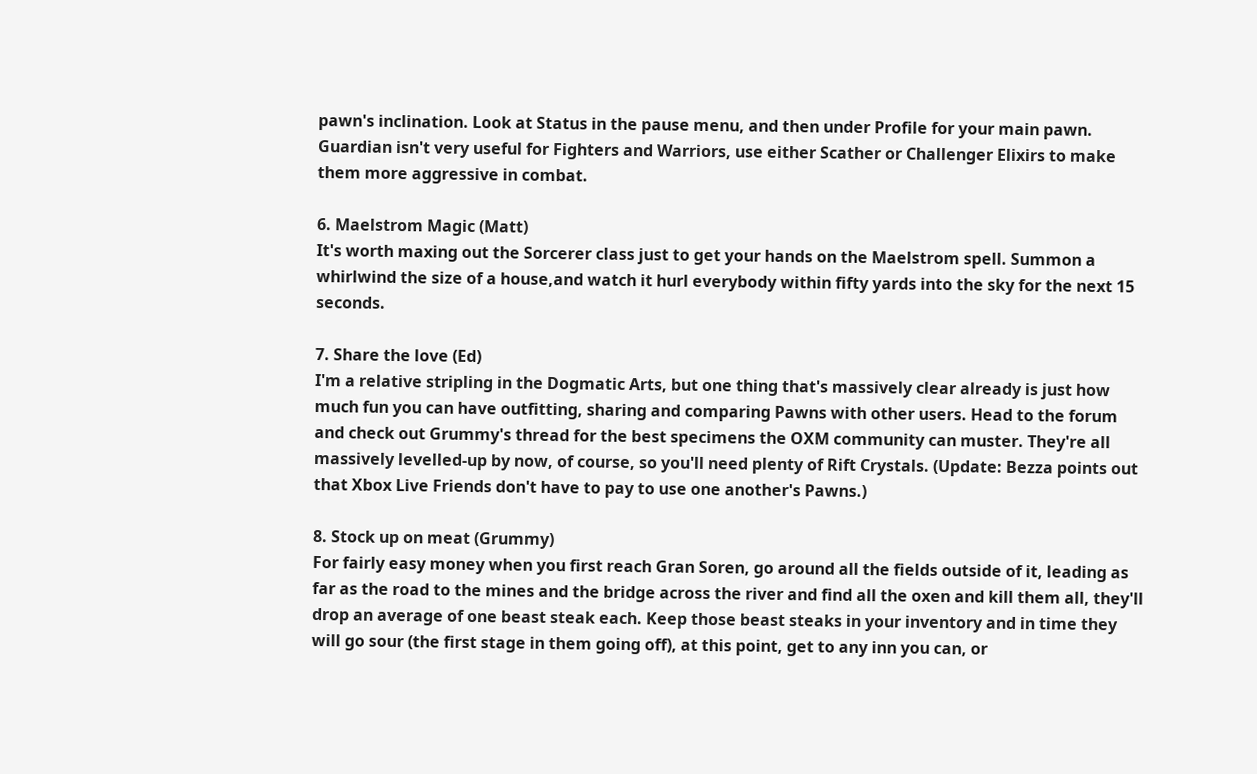pawn's inclination. Look at Status in the pause menu, and then under Profile for your main pawn. Guardian isn't very useful for Fighters and Warriors, use either Scather or Challenger Elixirs to make them more aggressive in combat.

6. Maelstrom Magic (Matt)
It's worth maxing out the Sorcerer class just to get your hands on the Maelstrom spell. Summon a whirlwind the size of a house,and watch it hurl everybody within fifty yards into the sky for the next 15 seconds.

7. Share the love (Ed)
I'm a relative stripling in the Dogmatic Arts, but one thing that's massively clear already is just how much fun you can have outfitting, sharing and comparing Pawns with other users. Head to the forum and check out Grummy's thread for the best specimens the OXM community can muster. They're all massively levelled-up by now, of course, so you'll need plenty of Rift Crystals. (Update: Bezza points out that Xbox Live Friends don't have to pay to use one another's Pawns.)

8. Stock up on meat (Grummy)
For fairly easy money when you first reach Gran Soren, go around all the fields outside of it, leading as far as the road to the mines and the bridge across the river and find all the oxen and kill them all, they'll drop an average of one beast steak each. Keep those beast steaks in your inventory and in time they will go sour (the first stage in them going off), at this point, get to any inn you can, or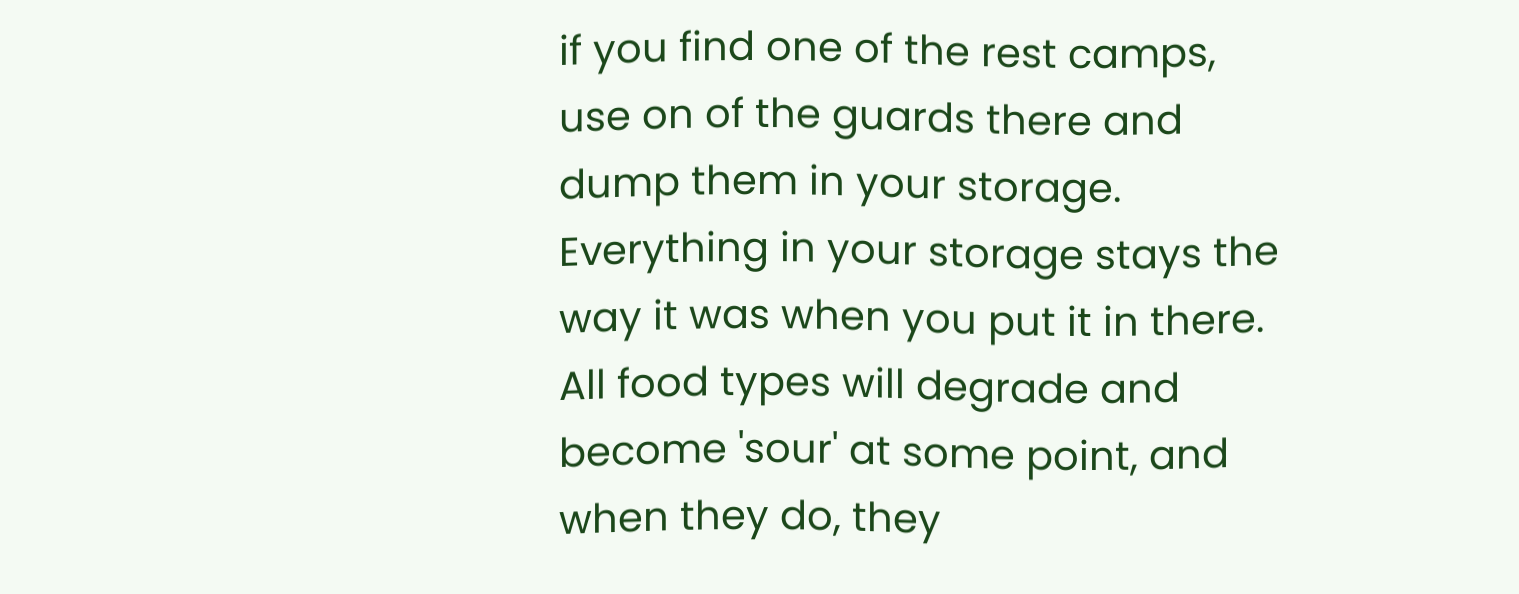if you find one of the rest camps, use on of the guards there and dump them in your storage. Everything in your storage stays the way it was when you put it in there. All food types will degrade and become 'sour' at some point, and when they do, they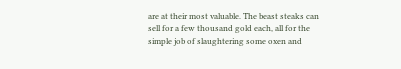are at their most valuable. The beast steaks can sell for a few thousand gold each, all for the simple job of slaughtering some oxen and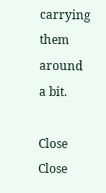carrying them around a bit.

Close Close